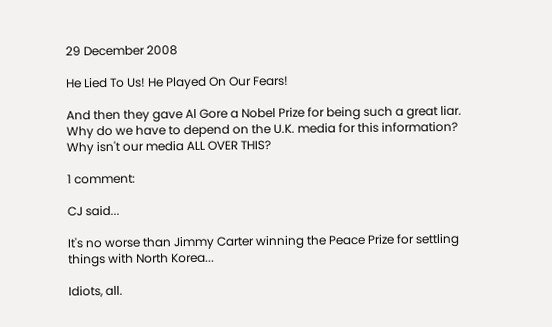29 December 2008

He Lied To Us! He Played On Our Fears!

And then they gave Al Gore a Nobel Prize for being such a great liar.
Why do we have to depend on the U.K. media for this information? Why isn't our media ALL OVER THIS?

1 comment:

CJ said...

It's no worse than Jimmy Carter winning the Peace Prize for settling things with North Korea...

Idiots, all.